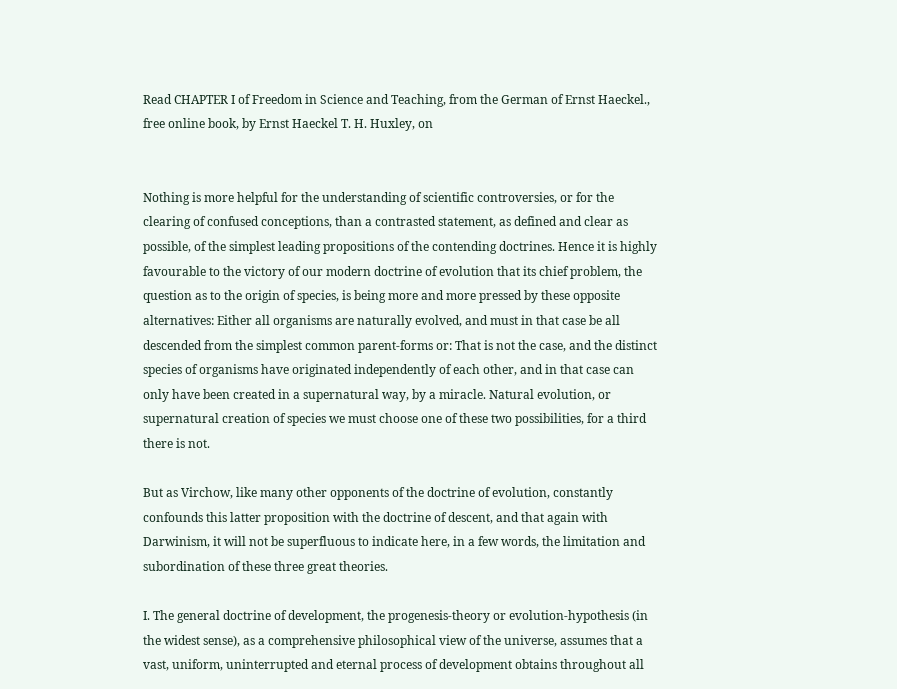Read CHAPTER I of Freedom in Science and Teaching‚ from the German of Ernst Haeckel., free online book, by Ernst Haeckel T. H. Huxley, on


Nothing is more helpful for the understanding of scientific controversies, or for the clearing of confused conceptions, than a contrasted statement, as defined and clear as possible, of the simplest leading propositions of the contending doctrines. Hence it is highly favourable to the victory of our modern doctrine of evolution that its chief problem, the question as to the origin of species, is being more and more pressed by these opposite alternatives: Either all organisms are naturally evolved, and must in that case be all descended from the simplest common parent-forms or: That is not the case, and the distinct species of organisms have originated independently of each other, and in that case can only have been created in a supernatural way, by a miracle. Natural evolution, or supernatural creation of species we must choose one of these two possibilities, for a third there is not.

But as Virchow, like many other opponents of the doctrine of evolution, constantly confounds this latter proposition with the doctrine of descent, and that again with Darwinism, it will not be superfluous to indicate here, in a few words, the limitation and subordination of these three great theories.

I. The general doctrine of development, the progenesis-theory or evolution-hypothesis (in the widest sense), as a comprehensive philosophical view of the universe, assumes that a vast, uniform, uninterrupted and eternal process of development obtains throughout all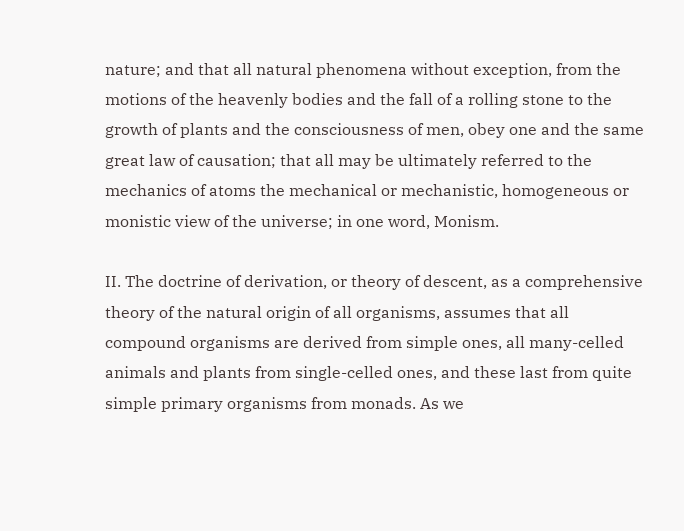nature; and that all natural phenomena without exception, from the motions of the heavenly bodies and the fall of a rolling stone to the growth of plants and the consciousness of men, obey one and the same great law of causation; that all may be ultimately referred to the mechanics of atoms the mechanical or mechanistic, homogeneous or monistic view of the universe; in one word, Monism.

II. The doctrine of derivation, or theory of descent, as a comprehensive theory of the natural origin of all organisms, assumes that all compound organisms are derived from simple ones, all many-celled animals and plants from single-celled ones, and these last from quite simple primary organisms from monads. As we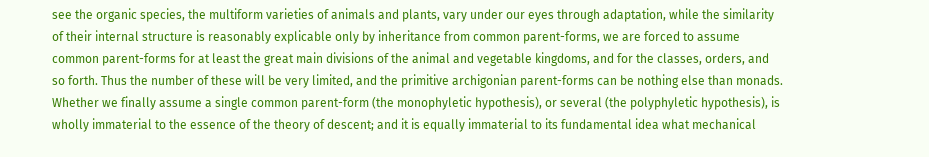see the organic species, the multiform varieties of animals and plants, vary under our eyes through adaptation, while the similarity of their internal structure is reasonably explicable only by inheritance from common parent-forms, we are forced to assume common parent-forms for at least the great main divisions of the animal and vegetable kingdoms, and for the classes, orders, and so forth. Thus the number of these will be very limited, and the primitive archigonian parent-forms can be nothing else than monads. Whether we finally assume a single common parent-form (the monophyletic hypothesis), or several (the polyphyletic hypothesis), is wholly immaterial to the essence of the theory of descent; and it is equally immaterial to its fundamental idea what mechanical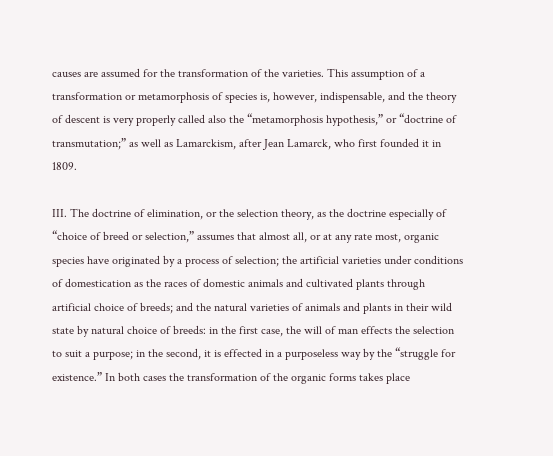causes are assumed for the transformation of the varieties. This assumption of a transformation or metamorphosis of species is, however, indispensable, and the theory of descent is very properly called also the “metamorphosis hypothesis,” or “doctrine of transmutation;” as well as Lamarckism, after Jean Lamarck, who first founded it in 1809.

III. The doctrine of elimination, or the selection theory, as the doctrine especially of “choice of breed or selection,” assumes that almost all, or at any rate most, organic species have originated by a process of selection; the artificial varieties under conditions of domestication as the races of domestic animals and cultivated plants through artificial choice of breeds; and the natural varieties of animals and plants in their wild state by natural choice of breeds: in the first case, the will of man effects the selection to suit a purpose; in the second, it is effected in a purposeless way by the “struggle for existence.” In both cases the transformation of the organic forms takes place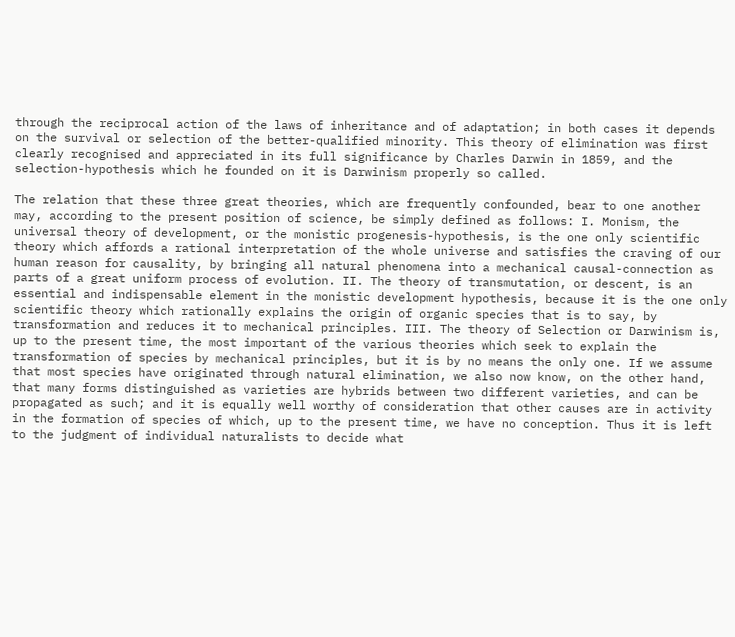through the reciprocal action of the laws of inheritance and of adaptation; in both cases it depends on the survival or selection of the better-qualified minority. This theory of elimination was first clearly recognised and appreciated in its full significance by Charles Darwin in 1859, and the selection-hypothesis which he founded on it is Darwinism properly so called.

The relation that these three great theories, which are frequently confounded, bear to one another may, according to the present position of science, be simply defined as follows: I. Monism, the universal theory of development, or the monistic progenesis-hypothesis, is the one only scientific theory which affords a rational interpretation of the whole universe and satisfies the craving of our human reason for causality, by bringing all natural phenomena into a mechanical causal-connection as parts of a great uniform process of evolution. II. The theory of transmutation, or descent, is an essential and indispensable element in the monistic development hypothesis, because it is the one only scientific theory which rationally explains the origin of organic species that is to say, by transformation and reduces it to mechanical principles. III. The theory of Selection or Darwinism is, up to the present time, the most important of the various theories which seek to explain the transformation of species by mechanical principles, but it is by no means the only one. If we assume that most species have originated through natural elimination, we also now know, on the other hand, that many forms distinguished as varieties are hybrids between two different varieties, and can be propagated as such; and it is equally well worthy of consideration that other causes are in activity in the formation of species of which, up to the present time, we have no conception. Thus it is left to the judgment of individual naturalists to decide what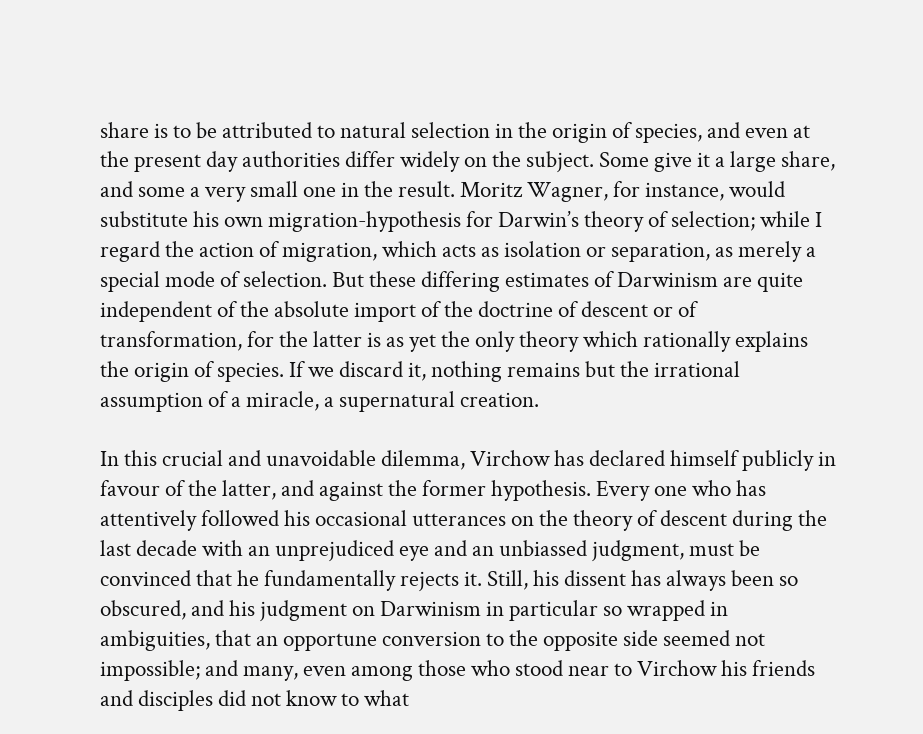share is to be attributed to natural selection in the origin of species, and even at the present day authorities differ widely on the subject. Some give it a large share, and some a very small one in the result. Moritz Wagner, for instance, would substitute his own migration-hypothesis for Darwin’s theory of selection; while I regard the action of migration, which acts as isolation or separation, as merely a special mode of selection. But these differing estimates of Darwinism are quite independent of the absolute import of the doctrine of descent or of transformation, for the latter is as yet the only theory which rationally explains the origin of species. If we discard it, nothing remains but the irrational assumption of a miracle, a supernatural creation.

In this crucial and unavoidable dilemma, Virchow has declared himself publicly in favour of the latter, and against the former hypothesis. Every one who has attentively followed his occasional utterances on the theory of descent during the last decade with an unprejudiced eye and an unbiassed judgment, must be convinced that he fundamentally rejects it. Still, his dissent has always been so obscured, and his judgment on Darwinism in particular so wrapped in ambiguities, that an opportune conversion to the opposite side seemed not impossible; and many, even among those who stood near to Virchow his friends and disciples did not know to what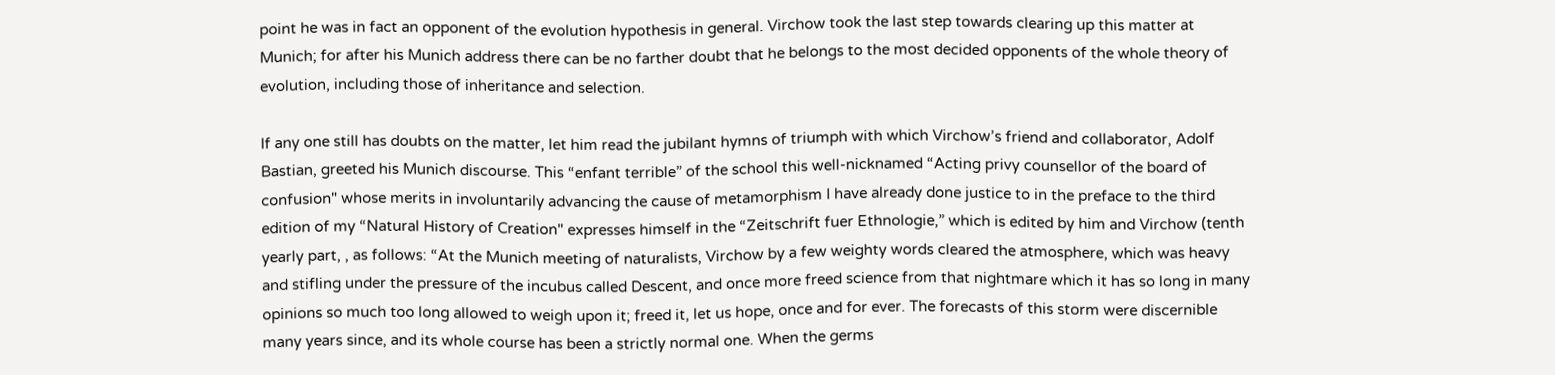point he was in fact an opponent of the evolution hypothesis in general. Virchow took the last step towards clearing up this matter at Munich; for after his Munich address there can be no farther doubt that he belongs to the most decided opponents of the whole theory of evolution, including those of inheritance and selection.

If any one still has doubts on the matter, let him read the jubilant hymns of triumph with which Virchow’s friend and collaborator, Adolf Bastian, greeted his Munich discourse. This “enfant terrible” of the school this well-nicknamed “Acting privy counsellor of the board of confusion" whose merits in involuntarily advancing the cause of metamorphism I have already done justice to in the preface to the third edition of my “Natural History of Creation" expresses himself in the “Zeitschrift fuer Ethnologie,” which is edited by him and Virchow (tenth yearly part, , as follows: “At the Munich meeting of naturalists, Virchow by a few weighty words cleared the atmosphere, which was heavy and stifling under the pressure of the incubus called Descent, and once more freed science from that nightmare which it has so long in many opinions so much too long allowed to weigh upon it; freed it, let us hope, once and for ever. The forecasts of this storm were discernible many years since, and its whole course has been a strictly normal one. When the germs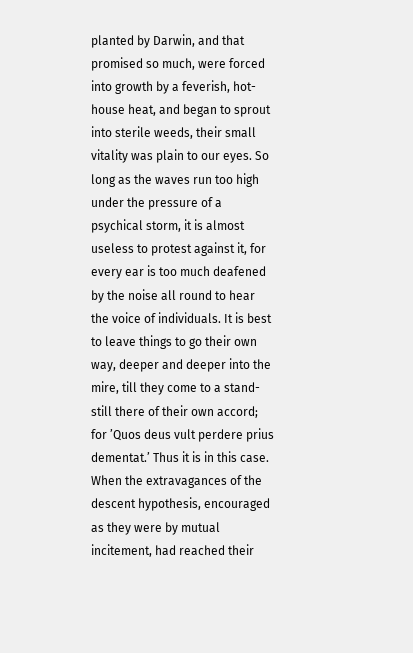planted by Darwin, and that promised so much, were forced into growth by a feverish, hot-house heat, and began to sprout into sterile weeds, their small vitality was plain to our eyes. So long as the waves run too high under the pressure of a psychical storm, it is almost useless to protest against it, for every ear is too much deafened by the noise all round to hear the voice of individuals. It is best to leave things to go their own way, deeper and deeper into the mire, till they come to a stand-still there of their own accord; for ’Quos deus vult perdere prius dementat.’ Thus it is in this case. When the extravagances of the descent hypothesis, encouraged as they were by mutual incitement, had reached their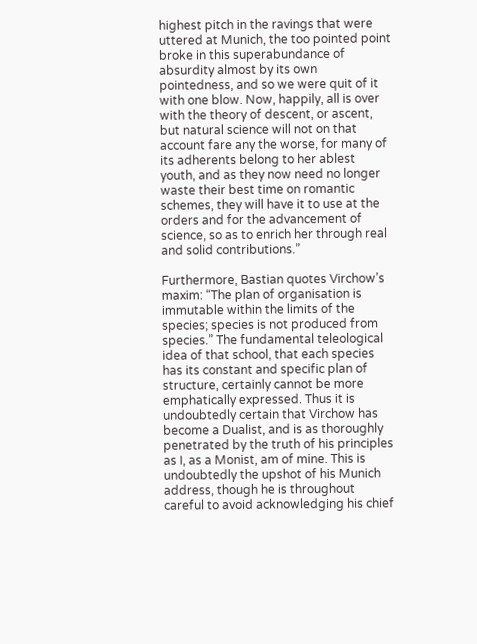highest pitch in the ravings that were uttered at Munich, the too pointed point broke in this superabundance of absurdity almost by its own pointedness, and so we were quit of it with one blow. Now, happily, all is over with the theory of descent, or ascent, but natural science will not on that account fare any the worse, for many of its adherents belong to her ablest youth, and as they now need no longer waste their best time on romantic schemes, they will have it to use at the orders and for the advancement of science, so as to enrich her through real and solid contributions.”

Furthermore, Bastian quotes Virchow’s maxim: “The plan of organisation is immutable within the limits of the species; species is not produced from species.” The fundamental teleological idea of that school, that each species has its constant and specific plan of structure, certainly cannot be more emphatically expressed. Thus it is undoubtedly certain that Virchow has become a Dualist, and is as thoroughly penetrated by the truth of his principles as I, as a Monist, am of mine. This is undoubtedly the upshot of his Munich address, though he is throughout careful to avoid acknowledging his chief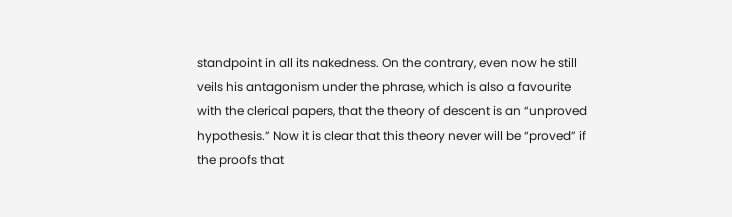standpoint in all its nakedness. On the contrary, even now he still veils his antagonism under the phrase, which is also a favourite with the clerical papers, that the theory of descent is an “unproved hypothesis.” Now it is clear that this theory never will be “proved” if the proofs that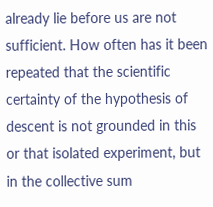already lie before us are not sufficient. How often has it been repeated that the scientific certainty of the hypothesis of descent is not grounded in this or that isolated experiment, but in the collective sum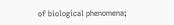of biological phenomena;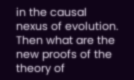in the causal nexus of evolution. Then what are the new proofs of the theory of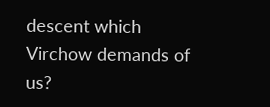descent which Virchow demands of us?